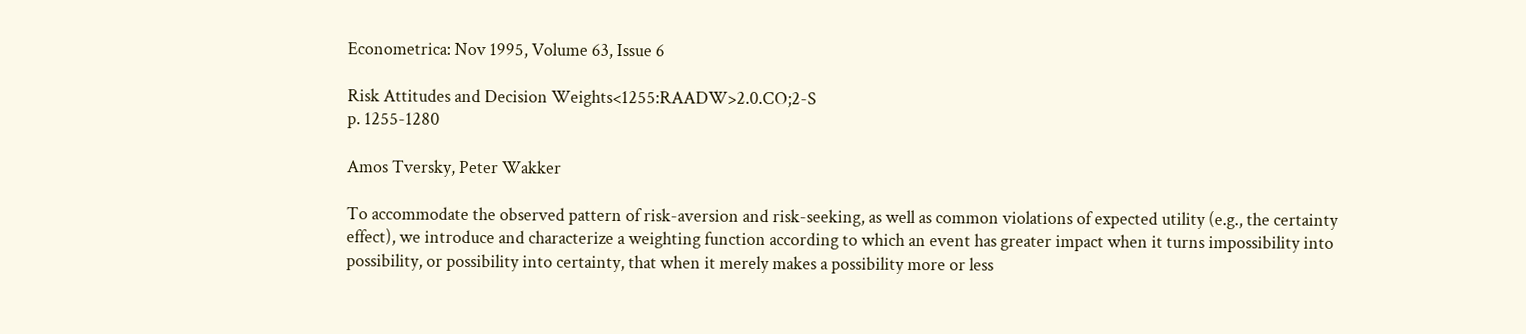Econometrica: Nov 1995, Volume 63, Issue 6

Risk Attitudes and Decision Weights<1255:RAADW>2.0.CO;2-S
p. 1255-1280

Amos Tversky, Peter Wakker

To accommodate the observed pattern of risk-aversion and risk-seeking, as well as common violations of expected utility (e.g., the certainty effect), we introduce and characterize a weighting function according to which an event has greater impact when it turns impossibility into possibility, or possibility into certainty, that when it merely makes a possibility more or less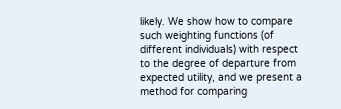likely. We show how to compare such weighting functions (of different individuals) with respect to the degree of departure from expected utility, and we present a method for comparing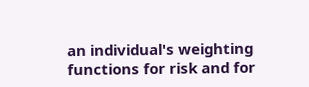an individual's weighting functions for risk and for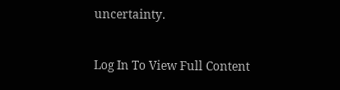uncertainty.

Log In To View Full Content